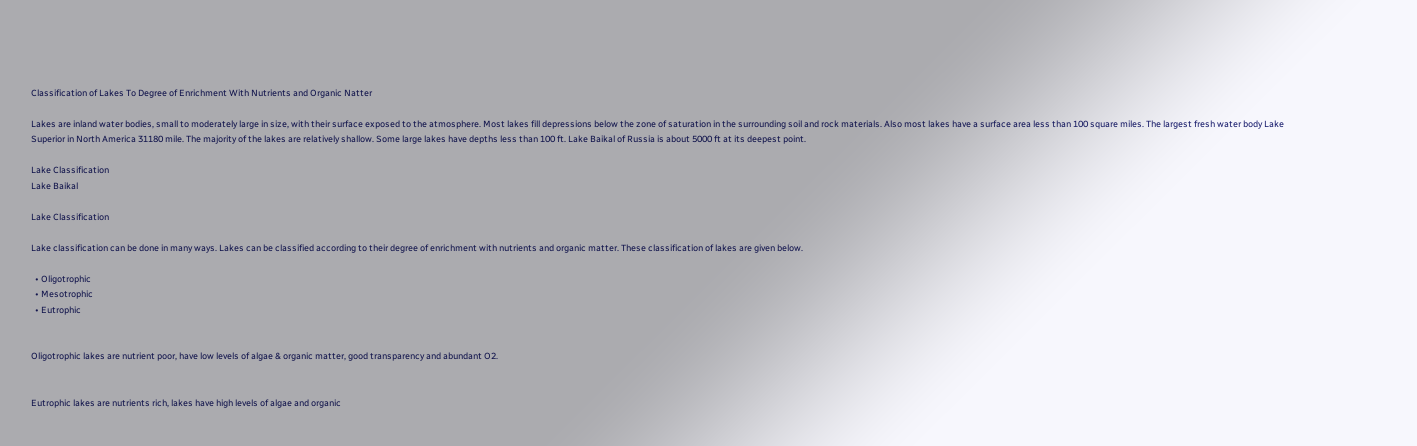Classification of Lakes To Degree of Enrichment With Nutrients and Organic Natter

Lakes are inland water bodies, small to moderately large in size, with their surface exposed to the atmosphere. Most lakes fill depressions below the zone of saturation in the surrounding soil and rock materials. Also most lakes have a surface area less than 100 square miles. The largest fresh water body Lake Superior in North America 31180 mile. The majority of the lakes are relatively shallow. Some large lakes have depths less than 100 ft. Lake Baikal of Russia is about 5000 ft at its deepest point.

Lake Classification
Lake Baikal

Lake Classification

Lake classification can be done in many ways. Lakes can be classified according to their degree of enrichment with nutrients and organic matter. These classification of lakes are given below.

  • Oligotrophic
  • Mesotrophic
  • Eutrophic


Oligotrophic lakes are nutrient poor, have low levels of algae & organic matter, good transparency and abundant O2.


Eutrophic lakes are nutrients rich, lakes have high levels of algae and organic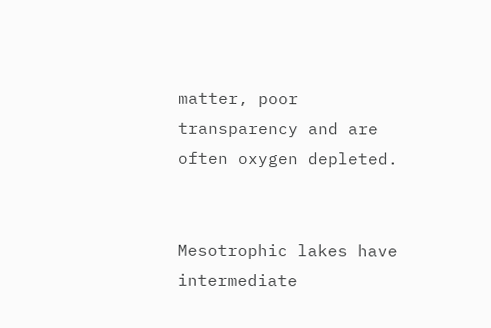matter, poor transparency and are often oxygen depleted.


Mesotrophic lakes have intermediate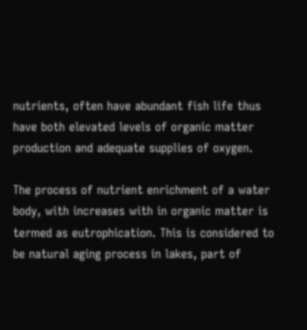nutrients, often have abundant fish life thus have both elevated levels of organic matter production and adequate supplies of oxygen.

The process of nutrient enrichment of a water body, with increases with in organic matter is termed as eutrophication. This is considered to be natural aging process in lakes, part of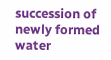succession of newly formed water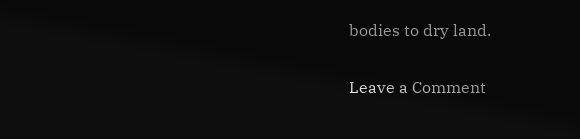bodies to dry land.

Leave a Comment